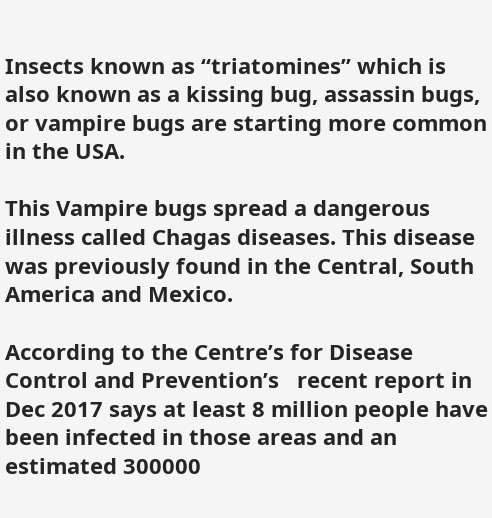Insects known as “triatomines” which is also known as a kissing bug, assassin bugs, or vampire bugs are starting more common in the USA.

This Vampire bugs spread a dangerous illness called Chagas diseases. This disease was previously found in the Central, South America and Mexico.

According to the Centre’s for Disease Control and Prevention’s   recent report in Dec 2017 says at least 8 million people have been infected in those areas and an estimated 300000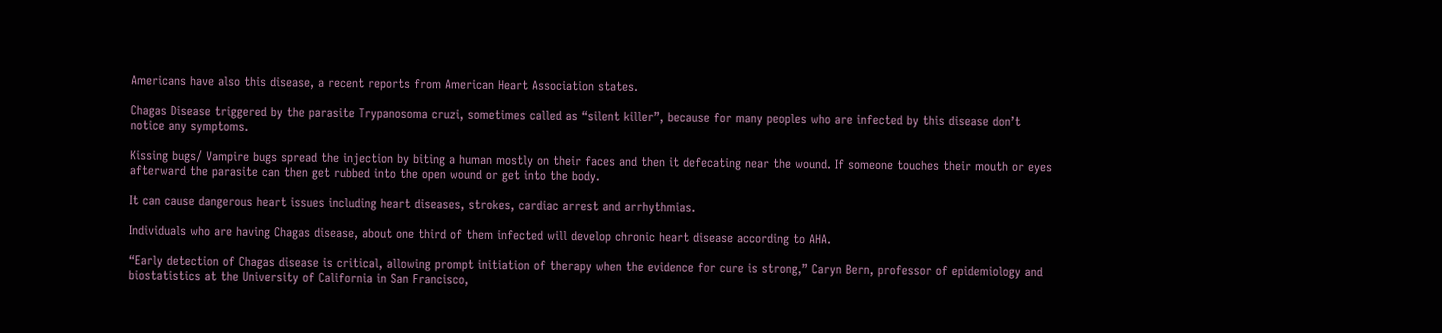Americans have also this disease, a recent reports from American Heart Association states.

Chagas Disease triggered by the parasite Trypanosoma cruzi, sometimes called as “silent killer”, because for many peoples who are infected by this disease don’t notice any symptoms.

Kissing bugs/ Vampire bugs spread the injection by biting a human mostly on their faces and then it defecating near the wound. If someone touches their mouth or eyes afterward the parasite can then get rubbed into the open wound or get into the body.

It can cause dangerous heart issues including heart diseases, strokes, cardiac arrest and arrhythmias.

Individuals who are having Chagas disease, about one third of them infected will develop chronic heart disease according to AHA.

“Early detection of Chagas disease is critical, allowing prompt initiation of therapy when the evidence for cure is strong,” Caryn Bern, professor of epidemiology and biostatistics at the University of California in San Francisco,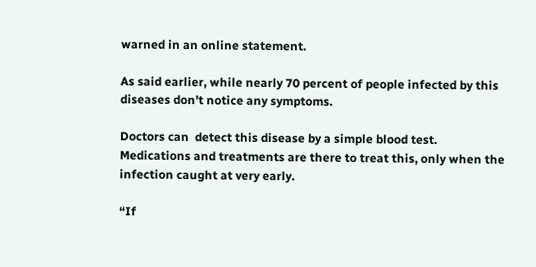warned in an online statement.

As said earlier, while nearly 70 percent of people infected by this diseases don’t notice any symptoms.

Doctors can  detect this disease by a simple blood test. Medications and treatments are there to treat this, only when the infection caught at very early.

“If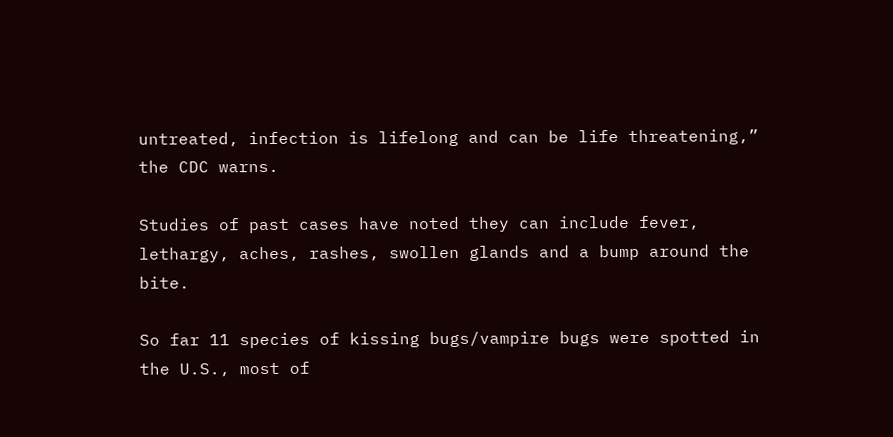untreated, infection is lifelong and can be life threatening,” the CDC warns.

Studies of past cases have noted they can include fever, lethargy, aches, rashes, swollen glands and a bump around the bite.

So far 11 species of kissing bugs/vampire bugs were spotted in the U.S., most of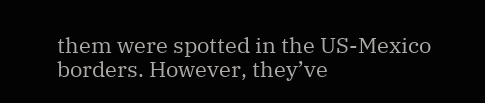them were spotted in the US-Mexico borders. However, they’ve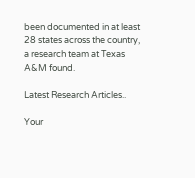been documented in at least 28 states across the country, a research team at Texas A&M found.

Latest Research Articles..

Your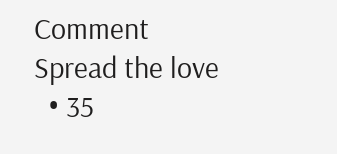Comment
Spread the love
  • 35